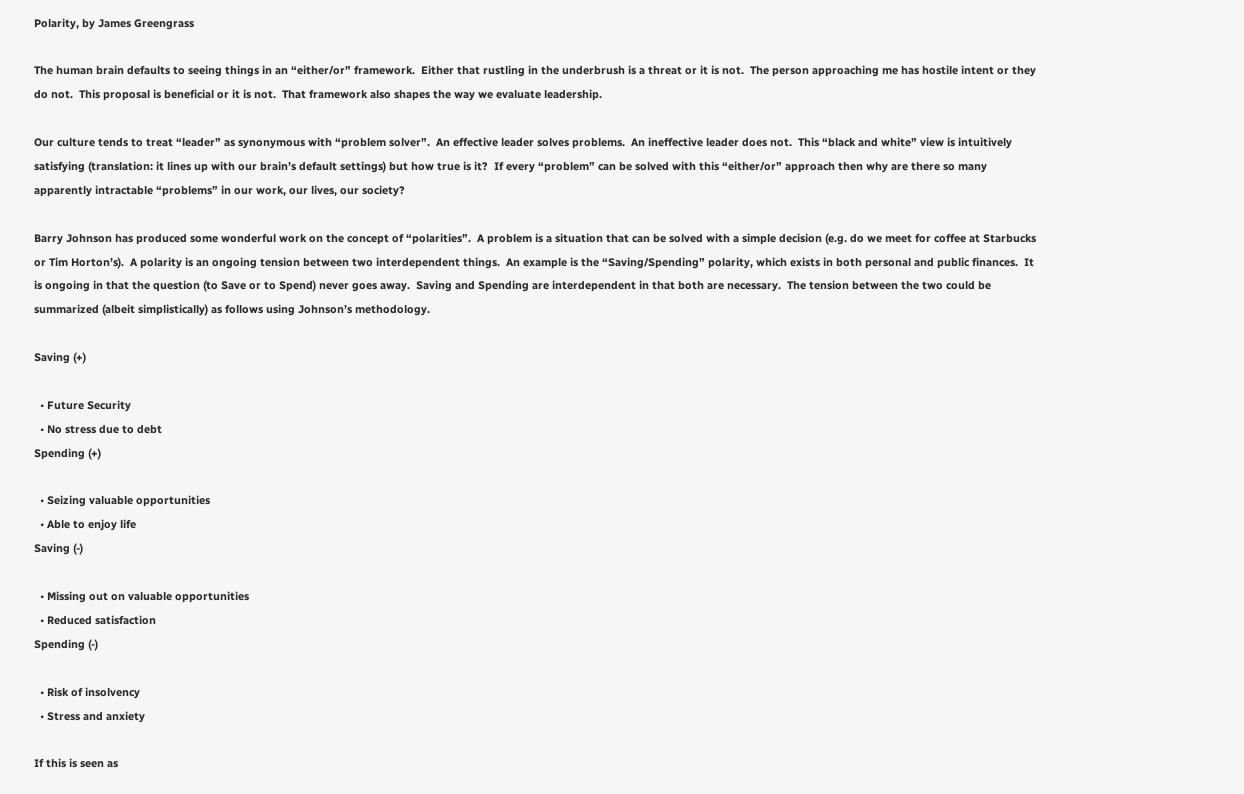Polarity, by James Greengrass

The human brain defaults to seeing things in an “either/or” framework.  Either that rustling in the underbrush is a threat or it is not.  The person approaching me has hostile intent or they do not.  This proposal is beneficial or it is not.  That framework also shapes the way we evaluate leadership.

Our culture tends to treat “leader” as synonymous with “problem solver”.  An effective leader solves problems.  An ineffective leader does not.  This “black and white” view is intuitively satisfying (translation: it lines up with our brain’s default settings) but how true is it?  If every “problem” can be solved with this “either/or” approach then why are there so many apparently intractable “problems” in our work, our lives, our society?

Barry Johnson has produced some wonderful work on the concept of “polarities”.  A problem is a situation that can be solved with a simple decision (e.g. do we meet for coffee at Starbucks or Tim Horton’s).  A polarity is an ongoing tension between two interdependent things.  An example is the “Saving/Spending” polarity, which exists in both personal and public finances.  It is ongoing in that the question (to Save or to Spend) never goes away.  Saving and Spending are interdependent in that both are necessary.  The tension between the two could be summarized (albeit simplistically) as follows using Johnson’s methodology.

Saving (+)

  • Future Security
  • No stress due to debt
Spending (+)

  • Seizing valuable opportunities
  • Able to enjoy life
Saving (-)

  • Missing out on valuable opportunities
  • Reduced satisfaction
Spending (-)

  • Risk of insolvency
  • Stress and anxiety

If this is seen as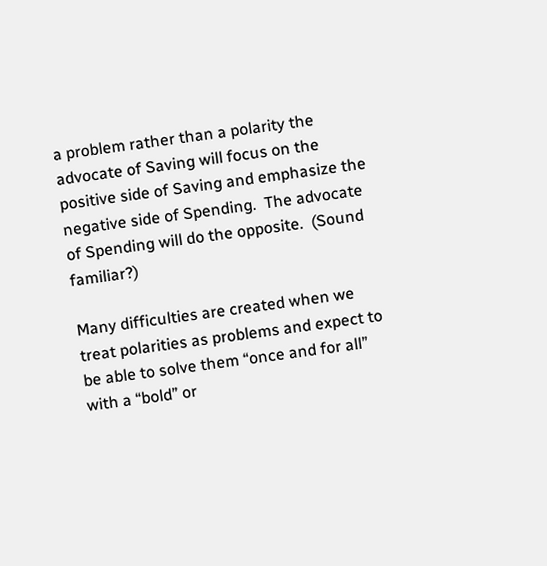a problem rather than a polarity the advocate of Saving will focus on the positive side of Saving and emphasize the negative side of Spending.  The advocate of Spending will do the opposite.  (Sound familiar?)

Many difficulties are created when we treat polarities as problems and expect to be able to solve them “once and for all” with a “bold” or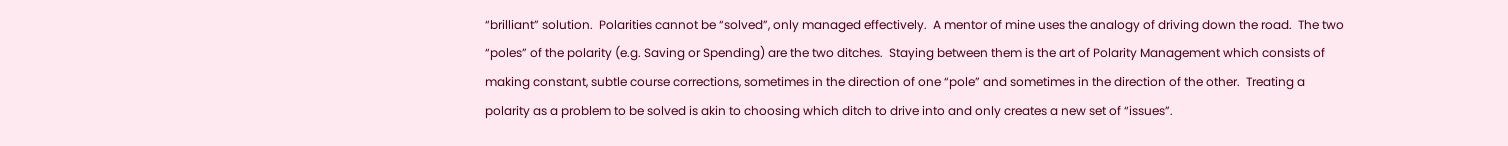“brilliant” solution.  Polarities cannot be “solved”, only managed effectively.  A mentor of mine uses the analogy of driving down the road.  The two “poles” of the polarity (e.g. Saving or Spending) are the two ditches.  Staying between them is the art of Polarity Management which consists of making constant, subtle course corrections, sometimes in the direction of one “pole” and sometimes in the direction of the other.  Treating a polarity as a problem to be solved is akin to choosing which ditch to drive into and only creates a new set of “issues”.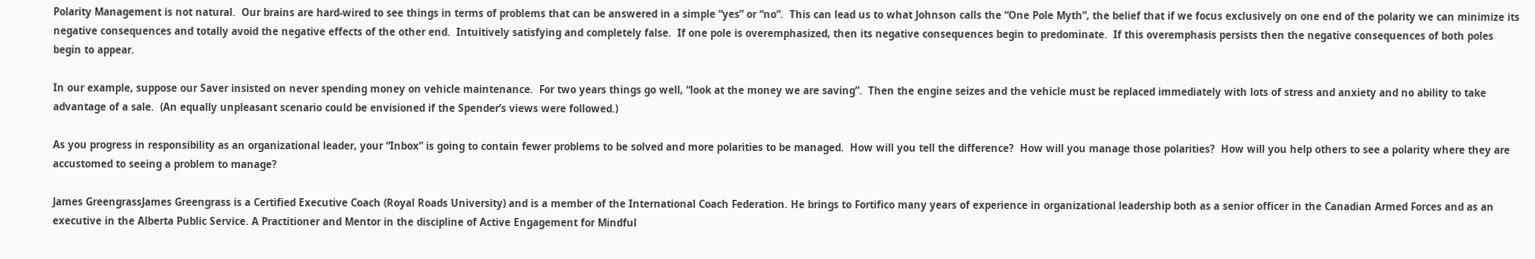Polarity Management is not natural.  Our brains are hard-wired to see things in terms of problems that can be answered in a simple “yes” or “no”.  This can lead us to what Johnson calls the “One Pole Myth”, the belief that if we focus exclusively on one end of the polarity we can minimize its negative consequences and totally avoid the negative effects of the other end.  Intuitively satisfying and completely false.  If one pole is overemphasized, then its negative consequences begin to predominate.  If this overemphasis persists then the negative consequences of both poles begin to appear.

In our example, suppose our Saver insisted on never spending money on vehicle maintenance.  For two years things go well, “look at the money we are saving”.  Then the engine seizes and the vehicle must be replaced immediately with lots of stress and anxiety and no ability to take advantage of a sale.  (An equally unpleasant scenario could be envisioned if the Spender’s views were followed.)

As you progress in responsibility as an organizational leader, your “Inbox” is going to contain fewer problems to be solved and more polarities to be managed.  How will you tell the difference?  How will you manage those polarities?  How will you help others to see a polarity where they are accustomed to seeing a problem to manage?

James GreengrassJames Greengrass is a Certified Executive Coach (Royal Roads University) and is a member of the International Coach Federation. He brings to Fortifico many years of experience in organizational leadership both as a senior officer in the Canadian Armed Forces and as an executive in the Alberta Public Service. A Practitioner and Mentor in the discipline of Active Engagement for Mindful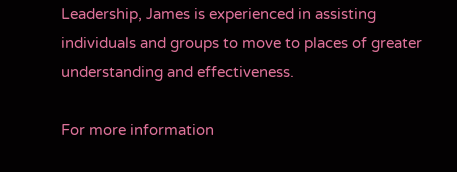Leadership, James is experienced in assisting individuals and groups to move to places of greater understanding and effectiveness.

For more information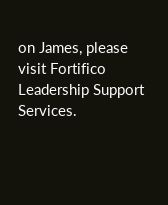on James, please visit Fortifico Leadership Support Services.